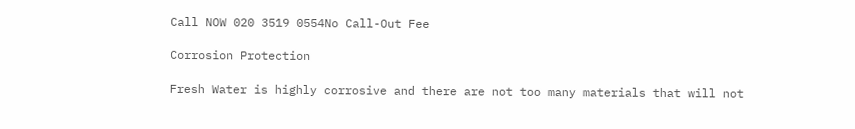Call NOW 020 3519 0554No Call-Out Fee

Corrosion Protection

Fresh Water is highly corrosive and there are not too many materials that will not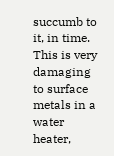succumb to it, in time. This is very damaging to surface metals in a water heater,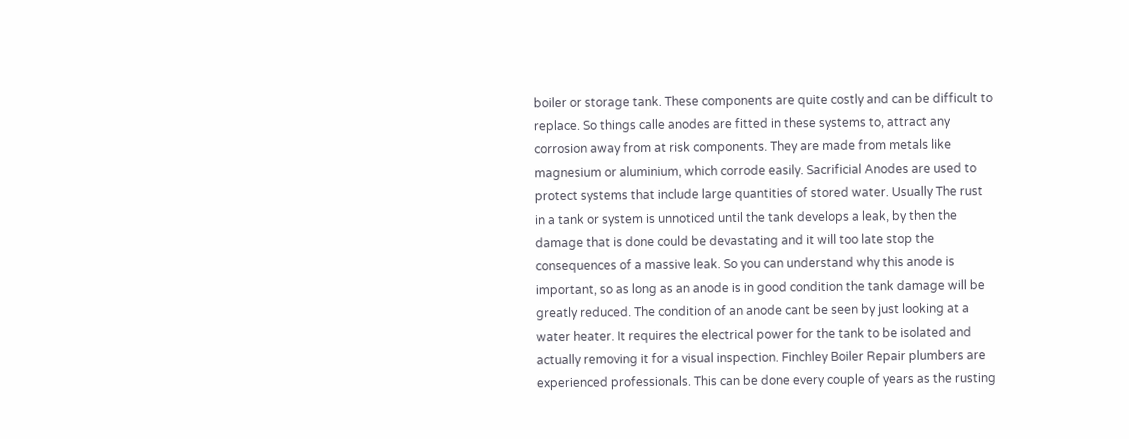boiler or storage tank. These components are quite costly and can be difficult to replace. So things calle anodes are fitted in these systems to, attract any corrosion away from at risk components. They are made from metals like magnesium or aluminium, which corrode easily. Sacrificial Anodes are used to protect systems that include large quantities of stored water. Usually The rust in a tank or system is unnoticed until the tank develops a leak, by then the damage that is done could be devastating and it will too late stop the consequences of a massive leak. So you can understand why this anode is important, so as long as an anode is in good condition the tank damage will be greatly reduced. The condition of an anode cant be seen by just looking at a water heater. It requires the electrical power for the tank to be isolated and actually removing it for a visual inspection. Finchley Boiler Repair plumbers are experienced professionals. This can be done every couple of years as the rusting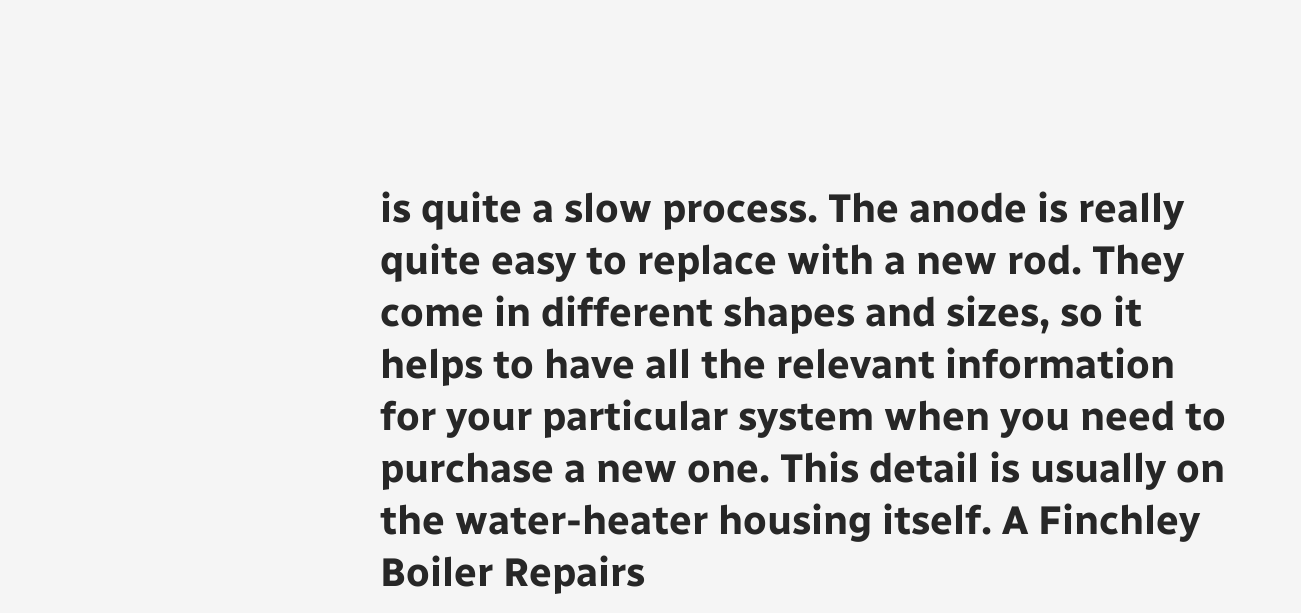is quite a slow process. The anode is really quite easy to replace with a new rod. They come in different shapes and sizes, so it helps to have all the relevant information for your particular system when you need to purchase a new one. This detail is usually on the water-heater housing itself. A Finchley Boiler Repairs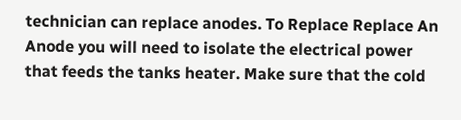technician can replace anodes. To Replace Replace An Anode you will need to isolate the electrical power that feeds the tanks heater. Make sure that the cold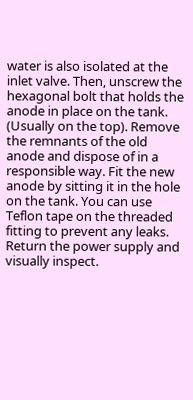water is also isolated at the inlet valve. Then, unscrew the hexagonal bolt that holds the anode in place on the tank. (Usually on the top). Remove the remnants of the old anode and dispose of in a responsible way. Fit the new anode by sitting it in the hole on the tank. You can use Teflon tape on the threaded fitting to prevent any leaks. Return the power supply and visually inspect.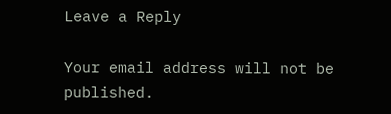Leave a Reply

Your email address will not be published.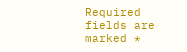Required fields are marked *